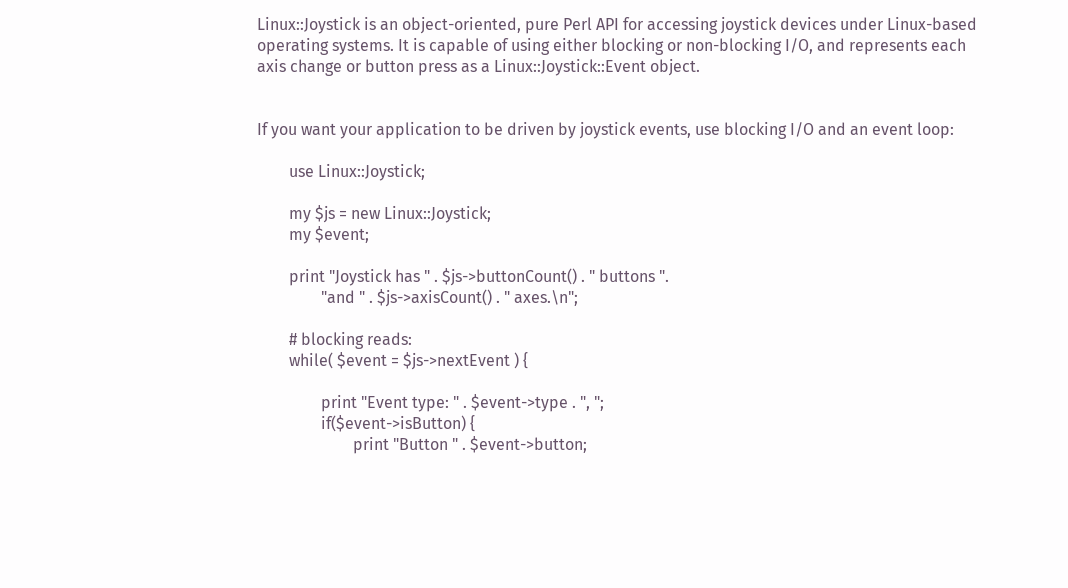Linux::Joystick is an object-oriented, pure Perl API for accessing joystick devices under Linux-based operating systems. It is capable of using either blocking or non-blocking I/O, and represents each axis change or button press as a Linux::Joystick::Event object.


If you want your application to be driven by joystick events, use blocking I/O and an event loop:

        use Linux::Joystick;

        my $js = new Linux::Joystick;
        my $event;

        print "Joystick has " . $js->buttonCount() . " buttons ".
                "and " . $js->axisCount() . " axes.\n";

        # blocking reads:
        while( $event = $js->nextEvent ) {

                print "Event type: " . $event->type . ", ";
                if($event->isButton) {
                        print "Button " . $event->button;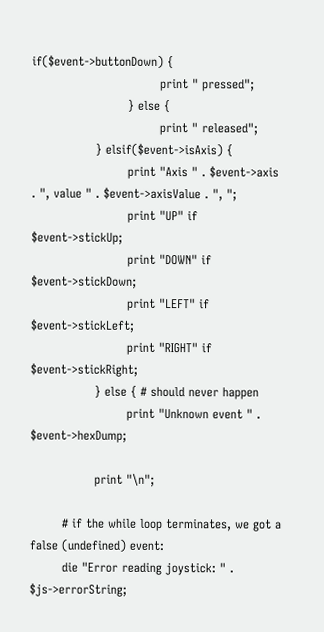if($event->buttonDown) {
                                print " pressed";
                        } else {
                                print " released";
                } elsif($event->isAxis) {
                        print "Axis " . $event->axis . ", value " . $event->axisValue . ", ";
                        print "UP" if $event->stickUp;
                        print "DOWN" if $event->stickDown;
                        print "LEFT" if $event->stickLeft;
                        print "RIGHT" if $event->stickRight;
                } else { # should never happen
                        print "Unknown event " . $event->hexDump;

                print "\n";

        # if the while loop terminates, we got a false (undefined) event:
        die "Error reading joystick: " . $js->errorString;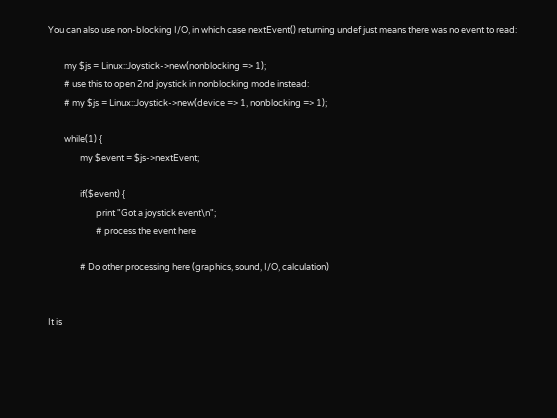You can also use non-blocking I/O, in which case nextEvent() returning undef just means there was no event to read:

        my $js = Linux::Joystick->new(nonblocking => 1);
        # use this to open 2nd joystick in nonblocking mode instead:
        # my $js = Linux::Joystick->new(device => 1, nonblocking => 1);

        while(1) {
                my $event = $js->nextEvent;

                if($event) {
                        print "Got a joystick event\n";
                        # process the event here

                # Do other processing here (graphics, sound, I/O, calculation)


It is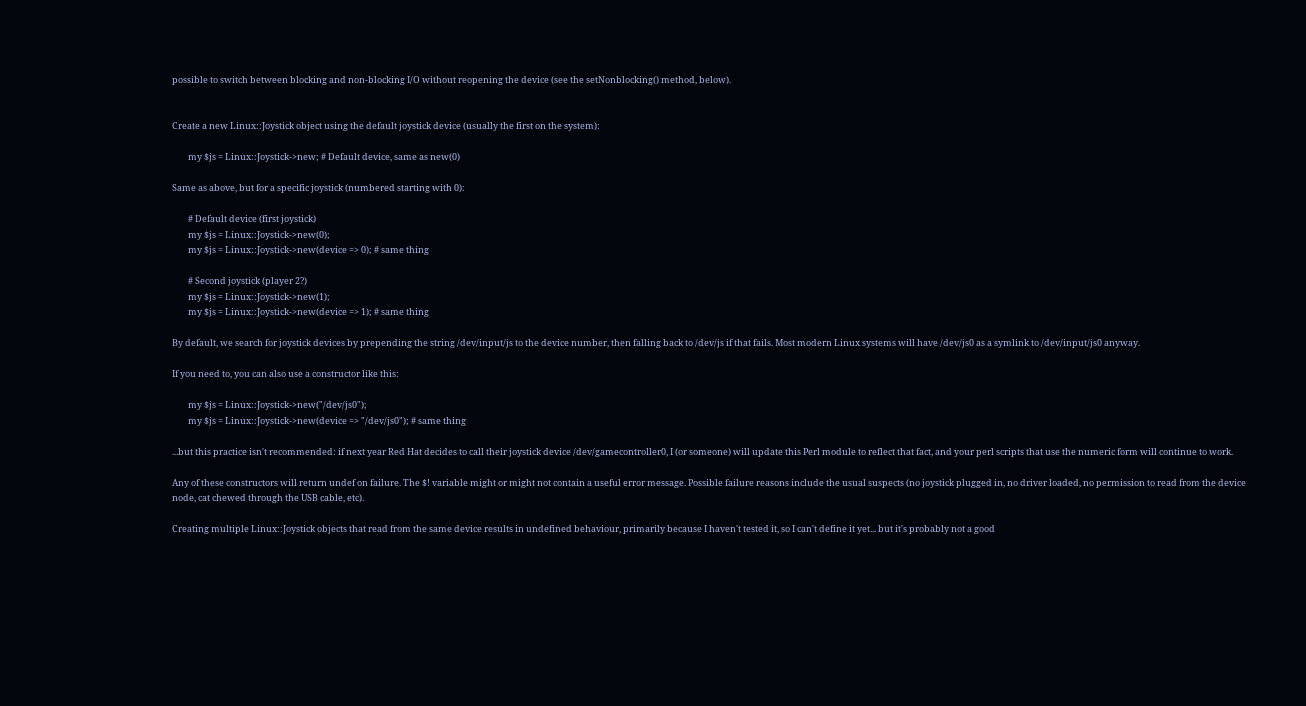possible to switch between blocking and non-blocking I/O without reopening the device (see the setNonblocking() method, below).


Create a new Linux::Joystick object using the default joystick device (usually the first on the system):

        my $js = Linux::Joystick->new; # Default device, same as new(0)

Same as above, but for a specific joystick (numbered starting with 0):

        # Default device (first joystick)
        my $js = Linux::Joystick->new(0);
        my $js = Linux::Joystick->new(device => 0); # same thing

        # Second joystick (player 2?)
        my $js = Linux::Joystick->new(1);
        my $js = Linux::Joystick->new(device => 1); # same thing

By default, we search for joystick devices by prepending the string /dev/input/js to the device number, then falling back to /dev/js if that fails. Most modern Linux systems will have /dev/js0 as a symlink to /dev/input/js0 anyway.

If you need to, you can also use a constructor like this:

        my $js = Linux::Joystick->new("/dev/js0");
        my $js = Linux::Joystick->new(device => "/dev/js0"); # same thing

...but this practice isn't recommended: if next year Red Hat decides to call their joystick device /dev/gamecontroller0, I (or someone) will update this Perl module to reflect that fact, and your perl scripts that use the numeric form will continue to work.

Any of these constructors will return undef on failure. The $! variable might or might not contain a useful error message. Possible failure reasons include the usual suspects (no joystick plugged in, no driver loaded, no permission to read from the device node, cat chewed through the USB cable, etc).

Creating multiple Linux::Joystick objects that read from the same device results in undefined behaviour, primarily because I haven't tested it, so I can't define it yet... but it's probably not a good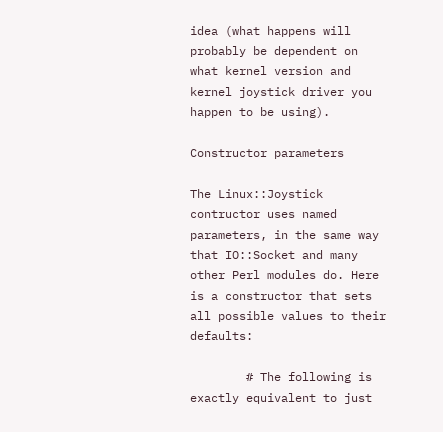idea (what happens will probably be dependent on what kernel version and kernel joystick driver you happen to be using).

Constructor parameters

The Linux::Joystick contructor uses named parameters, in the same way that IO::Socket and many other Perl modules do. Here is a constructor that sets all possible values to their defaults:

        # The following is exactly equivalent to just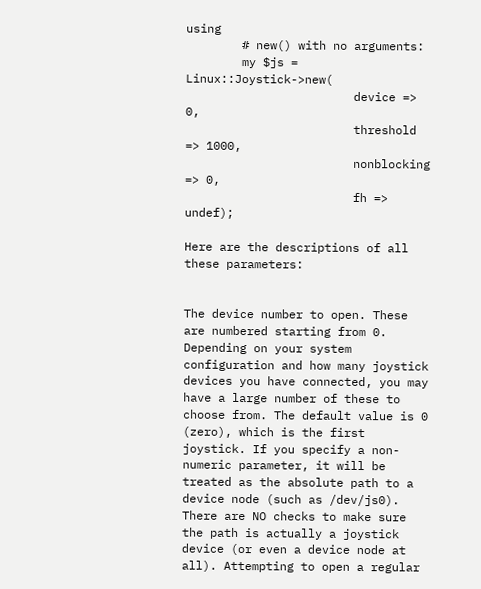using
        # new() with no arguments:
        my $js = Linux::Joystick->new(
                        device => 0,
                        threshold => 1000,
                        nonblocking => 0,
                        fh => undef);

Here are the descriptions of all these parameters:


The device number to open. These are numbered starting from 0. Depending on your system configuration and how many joystick devices you have connected, you may have a large number of these to choose from. The default value is 0 (zero), which is the first joystick. If you specify a non-numeric parameter, it will be treated as the absolute path to a device node (such as /dev/js0). There are NO checks to make sure the path is actually a joystick device (or even a device node at all). Attempting to open a regular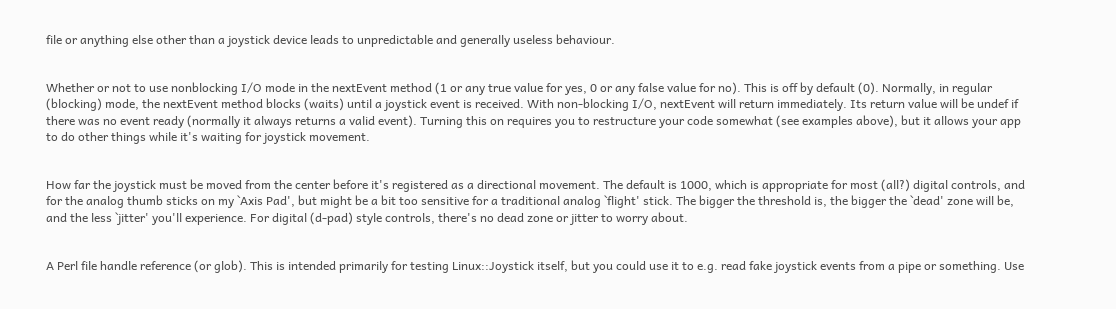file or anything else other than a joystick device leads to unpredictable and generally useless behaviour.


Whether or not to use nonblocking I/O mode in the nextEvent method (1 or any true value for yes, 0 or any false value for no). This is off by default (0). Normally, in regular (blocking) mode, the nextEvent method blocks (waits) until a joystick event is received. With non-blocking I/O, nextEvent will return immediately. Its return value will be undef if there was no event ready (normally it always returns a valid event). Turning this on requires you to restructure your code somewhat (see examples above), but it allows your app to do other things while it's waiting for joystick movement.


How far the joystick must be moved from the center before it's registered as a directional movement. The default is 1000, which is appropriate for most (all?) digital controls, and for the analog thumb sticks on my `Axis Pad', but might be a bit too sensitive for a traditional analog `flight' stick. The bigger the threshold is, the bigger the `dead' zone will be, and the less `jitter' you'll experience. For digital (d-pad) style controls, there's no dead zone or jitter to worry about.


A Perl file handle reference (or glob). This is intended primarily for testing Linux::Joystick itself, but you could use it to e.g. read fake joystick events from a pipe or something. Use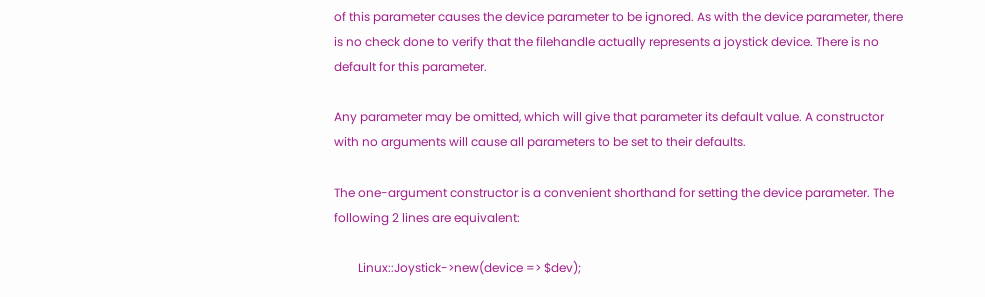of this parameter causes the device parameter to be ignored. As with the device parameter, there is no check done to verify that the filehandle actually represents a joystick device. There is no default for this parameter.

Any parameter may be omitted, which will give that parameter its default value. A constructor with no arguments will cause all parameters to be set to their defaults.

The one-argument constructor is a convenient shorthand for setting the device parameter. The following 2 lines are equivalent:

        Linux::Joystick->new(device => $dev);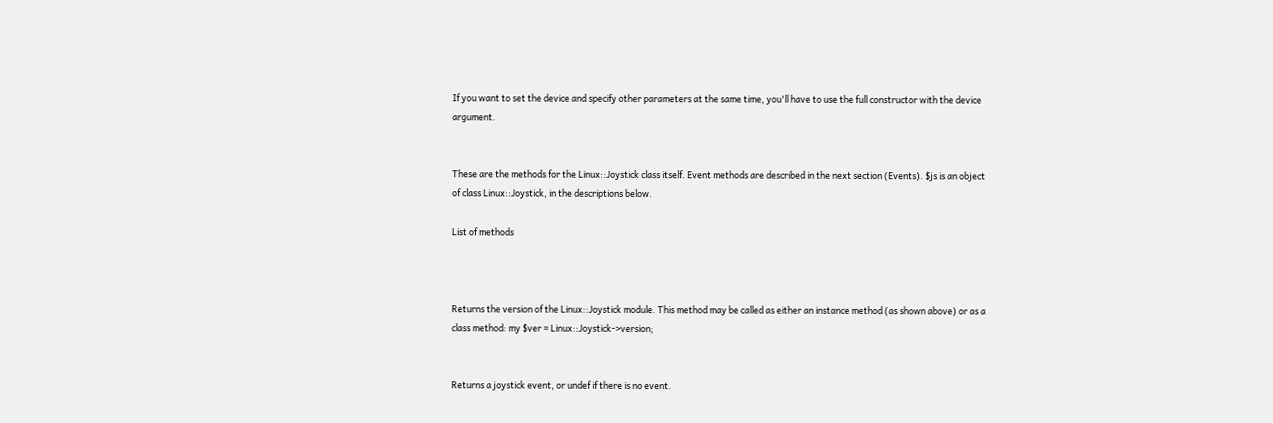If you want to set the device and specify other parameters at the same time, you'll have to use the full constructor with the device argument.


These are the methods for the Linux::Joystick class itself. Event methods are described in the next section (Events). $js is an object of class Linux::Joystick, in the descriptions below.

List of methods



Returns the version of the Linux::Joystick module. This method may be called as either an instance method (as shown above) or as a class method: my $ver = Linux::Joystick->version;


Returns a joystick event, or undef if there is no event.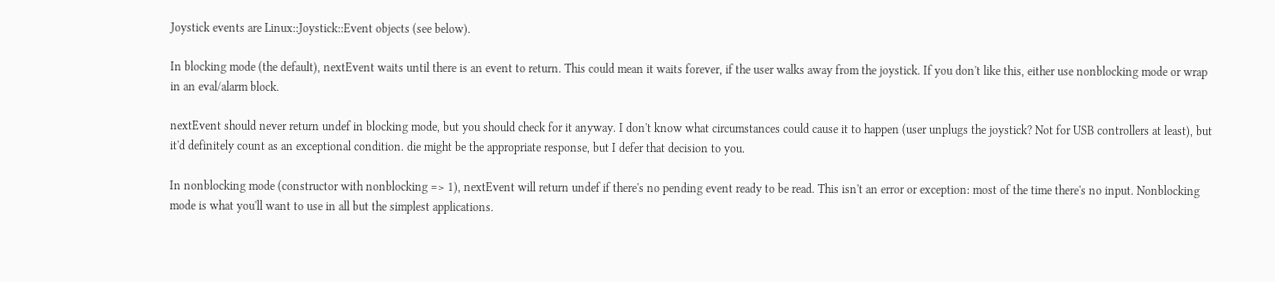Joystick events are Linux::Joystick::Event objects (see below).

In blocking mode (the default), nextEvent waits until there is an event to return. This could mean it waits forever, if the user walks away from the joystick. If you don't like this, either use nonblocking mode or wrap in an eval/alarm block.

nextEvent should never return undef in blocking mode, but you should check for it anyway. I don't know what circumstances could cause it to happen (user unplugs the joystick? Not for USB controllers at least), but it'd definitely count as an exceptional condition. die might be the appropriate response, but I defer that decision to you.

In nonblocking mode (constructor with nonblocking => 1), nextEvent will return undef if there's no pending event ready to be read. This isn't an error or exception: most of the time there's no input. Nonblocking mode is what you'll want to use in all but the simplest applications.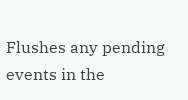Flushes any pending events in the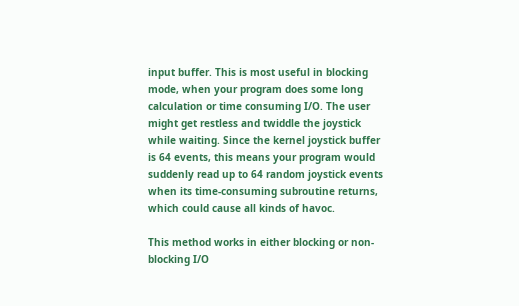input buffer. This is most useful in blocking mode, when your program does some long calculation or time consuming I/O. The user might get restless and twiddle the joystick while waiting. Since the kernel joystick buffer is 64 events, this means your program would suddenly read up to 64 random joystick events when its time-consuming subroutine returns, which could cause all kinds of havoc.

This method works in either blocking or non-blocking I/O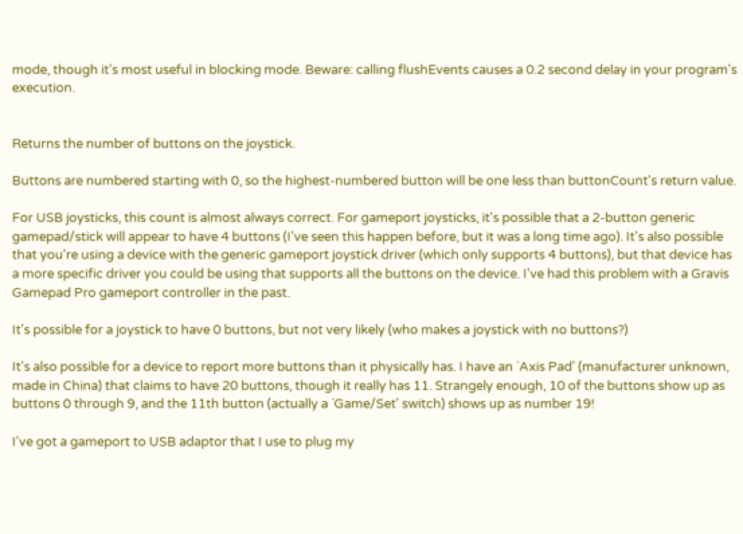mode, though it's most useful in blocking mode. Beware: calling flushEvents causes a 0.2 second delay in your program's execution.


Returns the number of buttons on the joystick.

Buttons are numbered starting with 0, so the highest-numbered button will be one less than buttonCount's return value.

For USB joysticks, this count is almost always correct. For gameport joysticks, it's possible that a 2-button generic gamepad/stick will appear to have 4 buttons (I've seen this happen before, but it was a long time ago). It's also possible that you're using a device with the generic gameport joystick driver (which only supports 4 buttons), but that device has a more specific driver you could be using that supports all the buttons on the device. I've had this problem with a Gravis Gamepad Pro gameport controller in the past.

It's possible for a joystick to have 0 buttons, but not very likely (who makes a joystick with no buttons?)

It's also possible for a device to report more buttons than it physically has. I have an `Axis Pad' (manufacturer unknown, made in China) that claims to have 20 buttons, though it really has 11. Strangely enough, 10 of the buttons show up as buttons 0 through 9, and the 11th button (actually a `Game/Set' switch) shows up as number 19!

I've got a gameport to USB adaptor that I use to plug my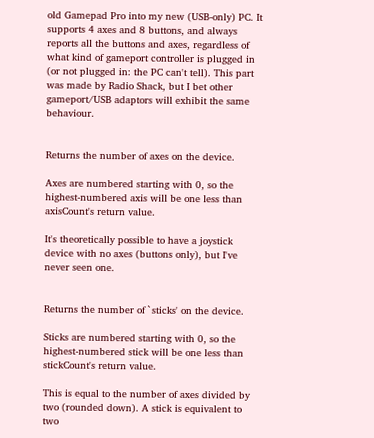old Gamepad Pro into my new (USB-only) PC. It supports 4 axes and 8 buttons, and always reports all the buttons and axes, regardless of what kind of gameport controller is plugged in (or not plugged in: the PC can't tell). This part was made by Radio Shack, but I bet other gameport/USB adaptors will exhibit the same behaviour.


Returns the number of axes on the device.

Axes are numbered starting with 0, so the highest-numbered axis will be one less than axisCount's return value.

It's theoretically possible to have a joystick device with no axes (buttons only), but I've never seen one.


Returns the number of `sticks' on the device.

Sticks are numbered starting with 0, so the highest-numbered stick will be one less than stickCount's return value.

This is equal to the number of axes divided by two (rounded down). A stick is equivalent to two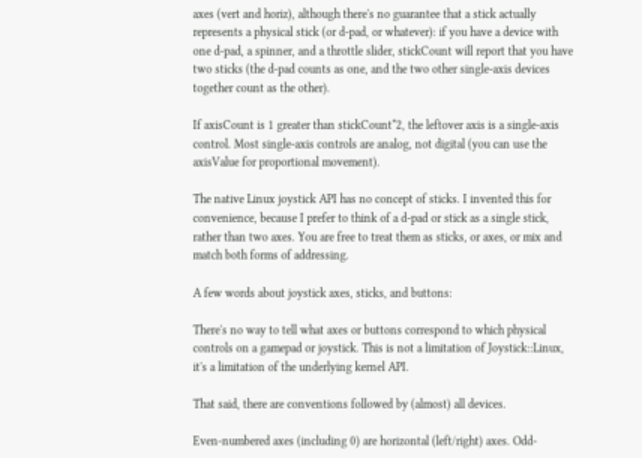axes (vert and horiz), although there's no guarantee that a stick actually represents a physical stick (or d-pad, or whatever): if you have a device with one d-pad, a spinner, and a throttle slider, stickCount will report that you have two sticks (the d-pad counts as one, and the two other single-axis devices together count as the other).

If axisCount is 1 greater than stickCount*2, the leftover axis is a single-axis control. Most single-axis controls are analog, not digital (you can use the axisValue for proportional movement).

The native Linux joystick API has no concept of sticks. I invented this for convenience, because I prefer to think of a d-pad or stick as a single stick, rather than two axes. You are free to treat them as sticks, or axes, or mix and match both forms of addressing.

A few words about joystick axes, sticks, and buttons:

There's no way to tell what axes or buttons correspond to which physical controls on a gamepad or joystick. This is not a limitation of Joystick::Linux, it's a limitation of the underlying kernel API.

That said, there are conventions followed by (almost) all devices.

Even-numbered axes (including 0) are horizontal (left/right) axes. Odd-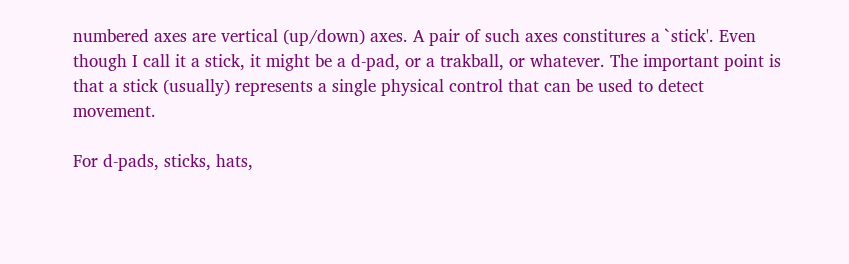numbered axes are vertical (up/down) axes. A pair of such axes constitures a `stick'. Even though I call it a stick, it might be a d-pad, or a trakball, or whatever. The important point is that a stick (usually) represents a single physical control that can be used to detect movement.

For d-pads, sticks, hats,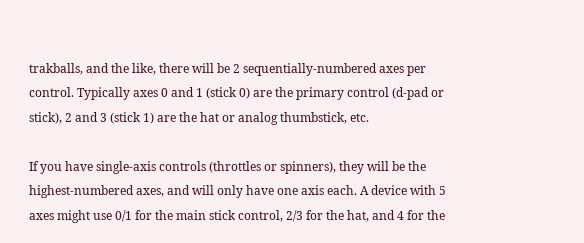trakballs, and the like, there will be 2 sequentially-numbered axes per control. Typically axes 0 and 1 (stick 0) are the primary control (d-pad or stick), 2 and 3 (stick 1) are the hat or analog thumbstick, etc.

If you have single-axis controls (throttles or spinners), they will be the highest-numbered axes, and will only have one axis each. A device with 5 axes might use 0/1 for the main stick control, 2/3 for the hat, and 4 for the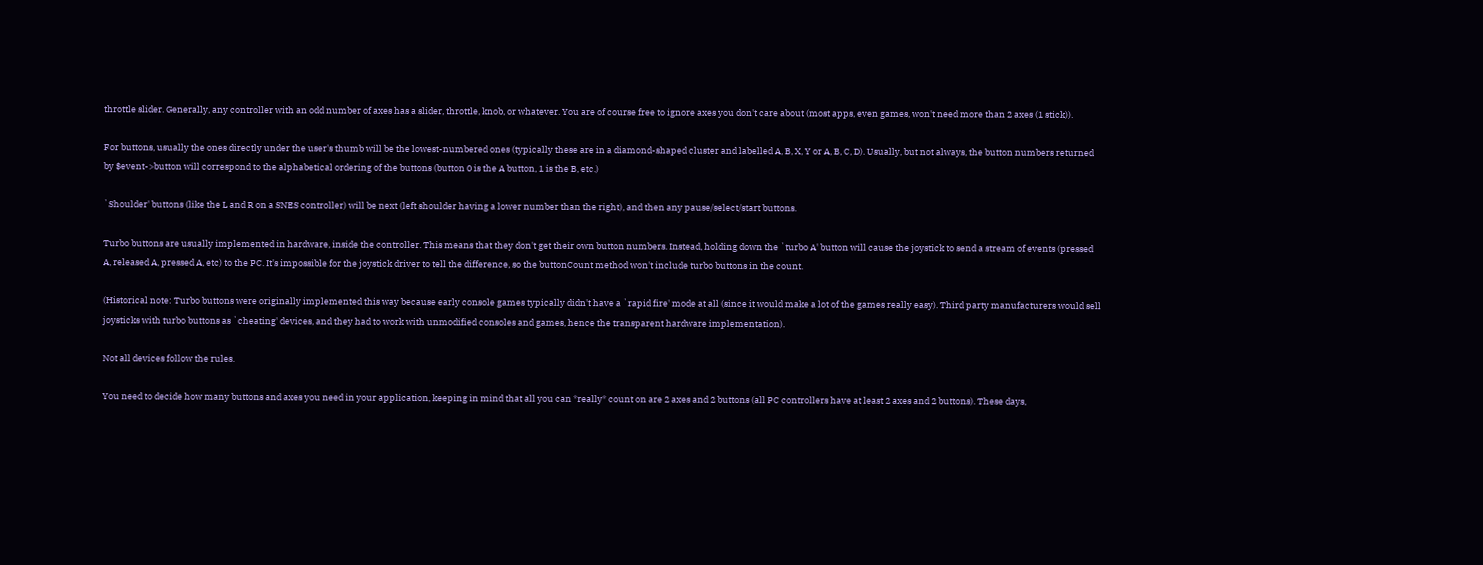throttle slider. Generally, any controller with an odd number of axes has a slider, throttle, knob, or whatever. You are of course free to ignore axes you don't care about (most apps, even games, won't need more than 2 axes (1 stick)).

For buttons, usually the ones directly under the user's thumb will be the lowest-numbered ones (typically these are in a diamond-shaped cluster and labelled A, B, X, Y or A, B, C, D). Usually, but not always, the button numbers returned by $event->button will correspond to the alphabetical ordering of the buttons (button 0 is the A button, 1 is the B, etc.)

`Shoulder' buttons (like the L and R on a SNES controller) will be next (left shoulder having a lower number than the right), and then any pause/select/start buttons.

Turbo buttons are usually implemented in hardware, inside the controller. This means that they don't get their own button numbers. Instead, holding down the `turbo A' button will cause the joystick to send a stream of events (pressed A, released A, pressed A, etc) to the PC. It's impossible for the joystick driver to tell the difference, so the buttonCount method won't include turbo buttons in the count.

(Historical note: Turbo buttons were originally implemented this way because early console games typically didn't have a `rapid fire' mode at all (since it would make a lot of the games really easy). Third party manufacturers would sell joysticks with turbo buttons as `cheating' devices, and they had to work with unmodified consoles and games, hence the transparent hardware implementation).

Not all devices follow the rules.

You need to decide how many buttons and axes you need in your application, keeping in mind that all you can *really* count on are 2 axes and 2 buttons (all PC controllers have at least 2 axes and 2 buttons). These days,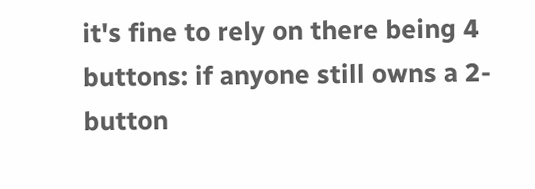it's fine to rely on there being 4 buttons: if anyone still owns a 2-button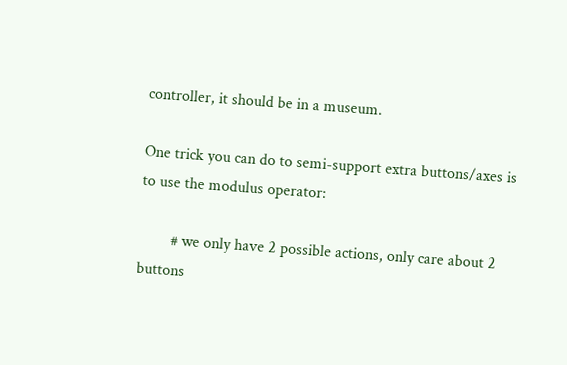controller, it should be in a museum.

One trick you can do to semi-support extra buttons/axes is to use the modulus operator:

        # we only have 2 possible actions, only care about 2 buttons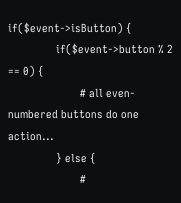if($event->isButton) {
                if($event->button % 2 == 0) {
                        # all even-numbered buttons do one action...
                } else {
                        #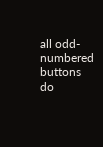all odd-numbered buttons do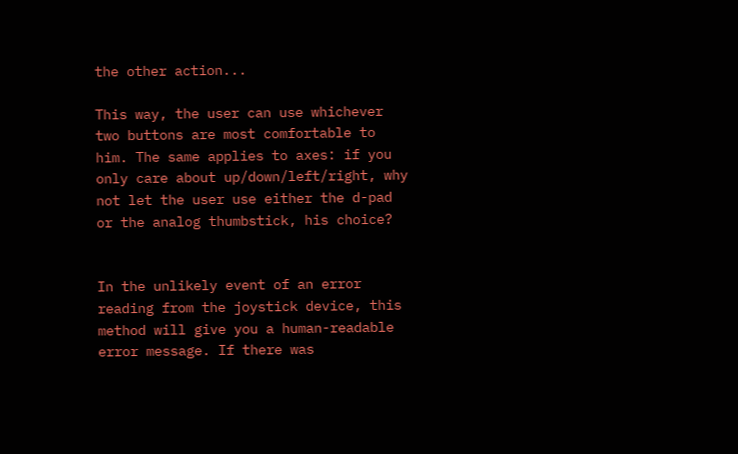the other action...

This way, the user can use whichever two buttons are most comfortable to him. The same applies to axes: if you only care about up/down/left/right, why not let the user use either the d-pad or the analog thumbstick, his choice?


In the unlikely event of an error reading from the joystick device, this method will give you a human-readable error message. If there was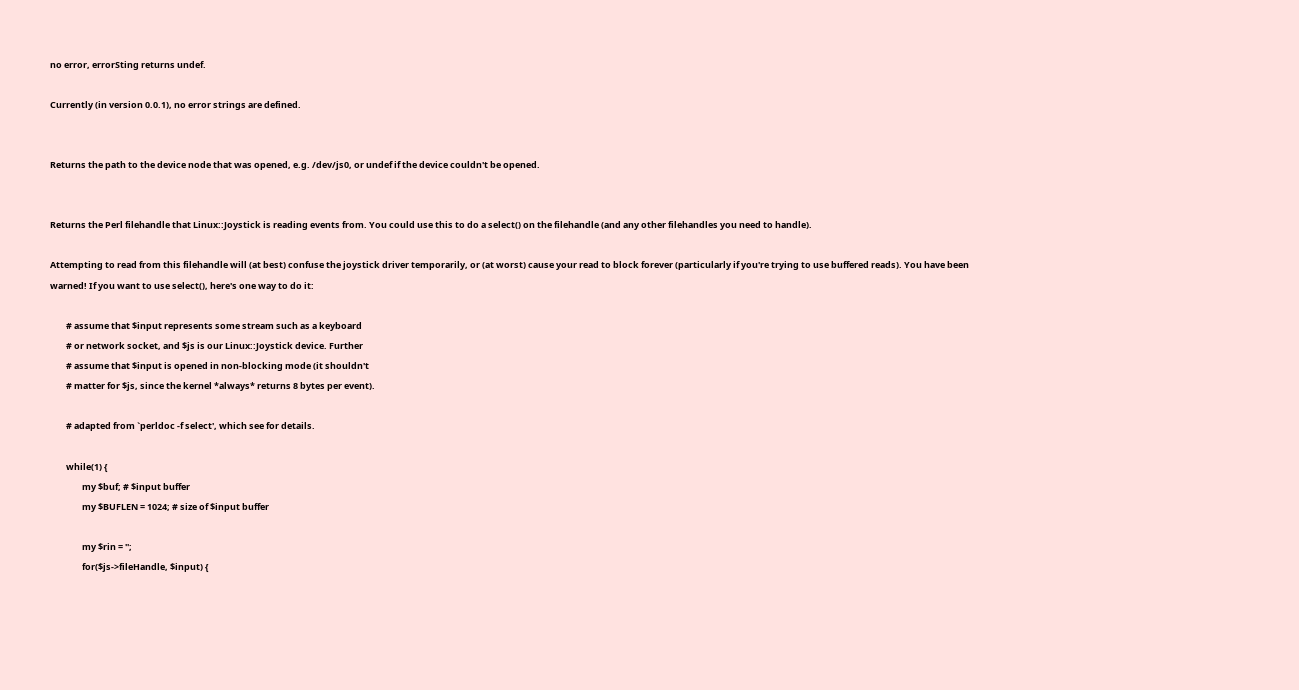no error, errorSting returns undef.

Currently (in version 0.0.1), no error strings are defined.


Returns the path to the device node that was opened, e.g. /dev/js0, or undef if the device couldn't be opened.


Returns the Perl filehandle that Linux::Joystick is reading events from. You could use this to do a select() on the filehandle (and any other filehandles you need to handle).

Attempting to read from this filehandle will (at best) confuse the joystick driver temporarily, or (at worst) cause your read to block forever (particularly if you're trying to use buffered reads). You have been warned! If you want to use select(), here's one way to do it:

        # assume that $input represents some stream such as a keyboard
        # or network socket, and $js is our Linux::Joystick device. Further
        # assume that $input is opened in non-blocking mode (it shouldn't
        # matter for $js, since the kernel *always* returns 8 bytes per event).

        # adapted from `perldoc -f select', which see for details.

        while(1) {
                my $buf; # $input buffer
                my $BUFLEN = 1024; # size of $input buffer

                my $rin = '';
                for($js->fileHandle, $input) {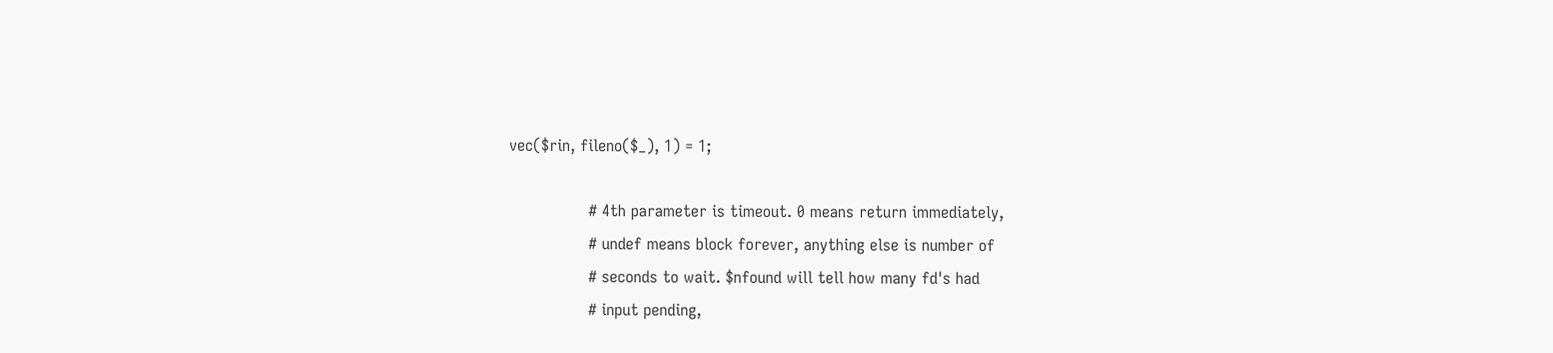vec($rin, fileno($_), 1) = 1;

                # 4th parameter is timeout. 0 means return immediately,
                # undef means block forever, anything else is number of
                # seconds to wait. $nfound will tell how many fd's had
                # input pending,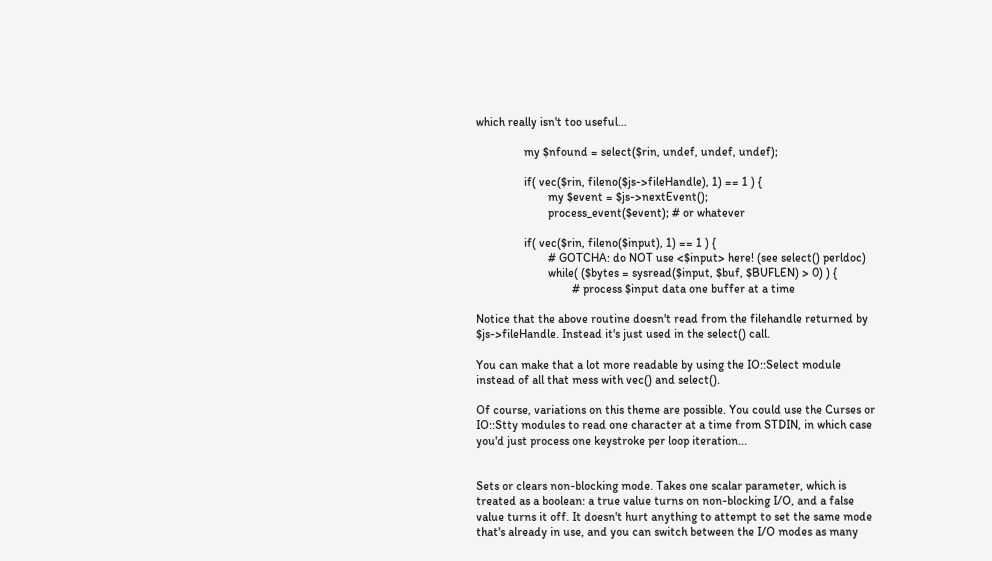which really isn't too useful...

                my $nfound = select($rin, undef, undef, undef);

                if( vec($rin, fileno($js->fileHandle), 1) == 1 ) {
                        my $event = $js->nextEvent();
                        process_event($event); # or whatever

                if( vec($rin, fileno($input), 1) == 1 ) {
                        # GOTCHA: do NOT use <$input> here! (see select() perldoc)
                        while( ($bytes = sysread($input, $buf, $BUFLEN) > 0) ) {
                                # process $input data one buffer at a time

Notice that the above routine doesn't read from the filehandle returned by $js->fileHandle. Instead it's just used in the select() call.

You can make that a lot more readable by using the IO::Select module instead of all that mess with vec() and select().

Of course, variations on this theme are possible. You could use the Curses or IO::Stty modules to read one character at a time from STDIN, in which case you'd just process one keystroke per loop iteration...


Sets or clears non-blocking mode. Takes one scalar parameter, which is treated as a boolean: a true value turns on non-blocking I/O, and a false value turns it off. It doesn't hurt anything to attempt to set the same mode that's already in use, and you can switch between the I/O modes as many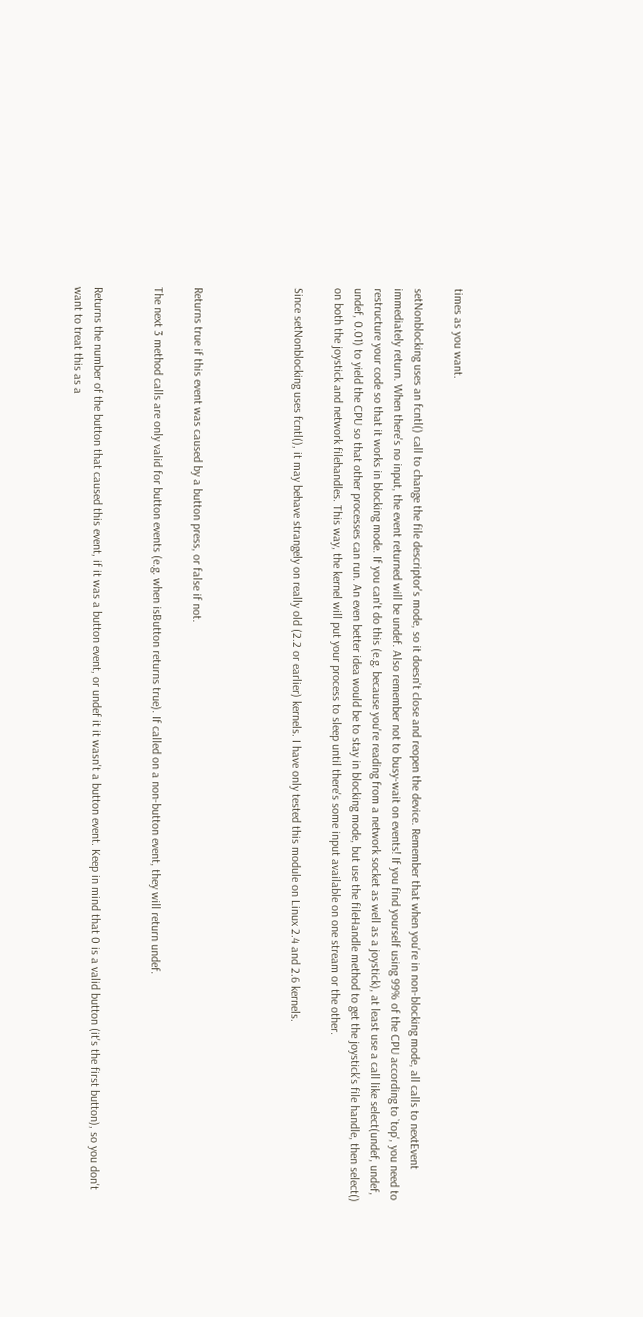times as you want.

setNonblocking uses an fcntl() call to change the file descriptor's mode, so it doesn't close and reopen the device. Remember that when you're in non-blocking mode, all calls to nextEvent immediately return. When there's no input, the event returned will be undef. Also remember not to busy-wait on events! If you find yourself using 99% of the CPU according to `top', you need to restructure your code so that it works in blocking mode. If you can't do this (e.g. because you're reading from a network socket as well as a joystick), at least use a call like select(undef, undef, undef, 0.01) to yield the CPU so that other processes can run. An even better idea would be to stay in blocking mode, but use the fileHandle method to get the joystick's file handle, then select() on both the joystick and network filehandles. This way, the kernel will put your process to sleep until there's some input available on one stream or the other.

Since setNonblocking uses fcntl(), it may behave strangely on really old (2.2 or earlier) kernels. I have only tested this module on Linux 2.4 and 2.6 kernels.




Returns true if this event was caused by a button press, or false if not.

The next 3 method calls are only valid for button events (e.g. when isButton returns true). If called on a non-button event, they will return undef.


Returns the number of the button that caused this event, if it was a button event, or undef it it wasn't a button event. Keep in mind that 0 is a valid button (it's the first button), so you don't want to treat this as a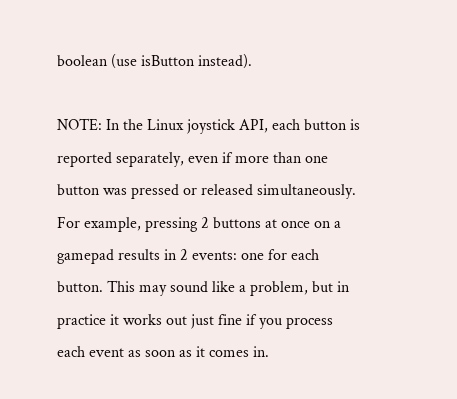boolean (use isButton instead).

NOTE: In the Linux joystick API, each button is reported separately, even if more than one button was pressed or released simultaneously. For example, pressing 2 buttons at once on a gamepad results in 2 events: one for each button. This may sound like a problem, but in practice it works out just fine if you process each event as soon as it comes in.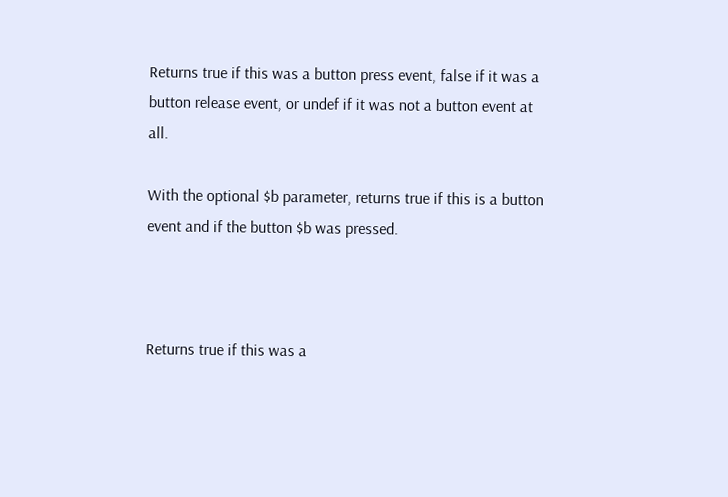Returns true if this was a button press event, false if it was a button release event, or undef if it was not a button event at all.

With the optional $b parameter, returns true if this is a button event and if the button $b was pressed.



Returns true if this was a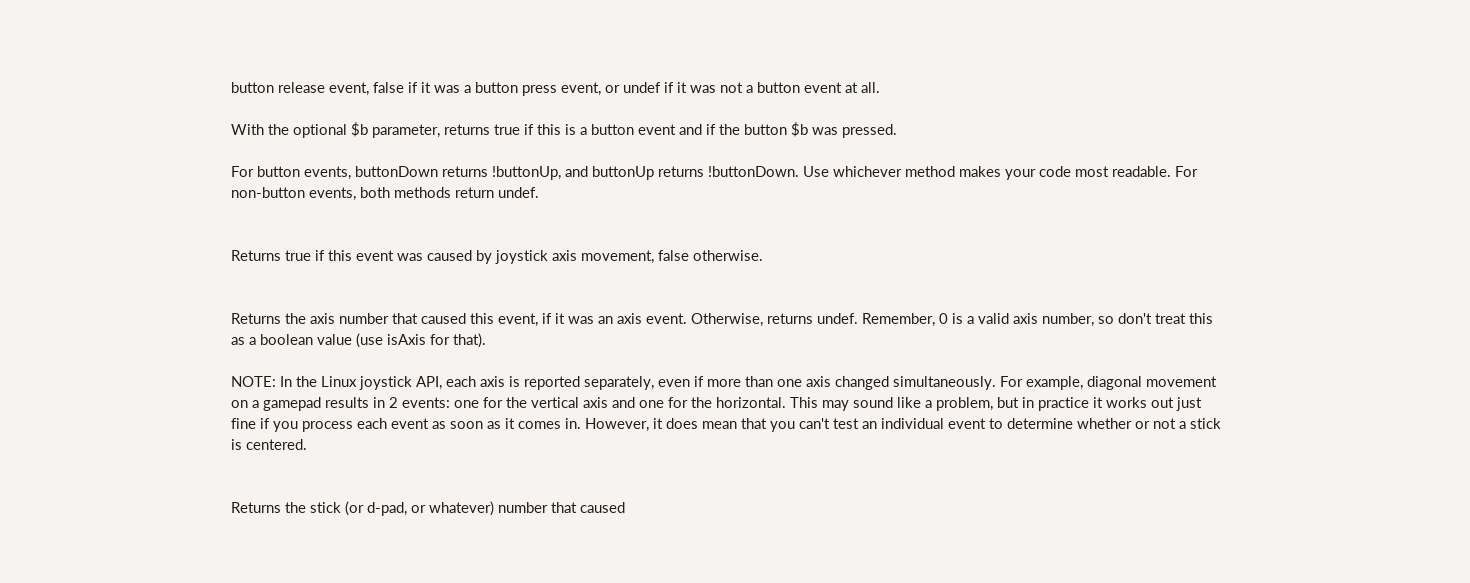button release event, false if it was a button press event, or undef if it was not a button event at all.

With the optional $b parameter, returns true if this is a button event and if the button $b was pressed.

For button events, buttonDown returns !buttonUp, and buttonUp returns !buttonDown. Use whichever method makes your code most readable. For non-button events, both methods return undef.


Returns true if this event was caused by joystick axis movement, false otherwise.


Returns the axis number that caused this event, if it was an axis event. Otherwise, returns undef. Remember, 0 is a valid axis number, so don't treat this as a boolean value (use isAxis for that).

NOTE: In the Linux joystick API, each axis is reported separately, even if more than one axis changed simultaneously. For example, diagonal movement on a gamepad results in 2 events: one for the vertical axis and one for the horizontal. This may sound like a problem, but in practice it works out just fine if you process each event as soon as it comes in. However, it does mean that you can't test an individual event to determine whether or not a stick is centered.


Returns the stick (or d-pad, or whatever) number that caused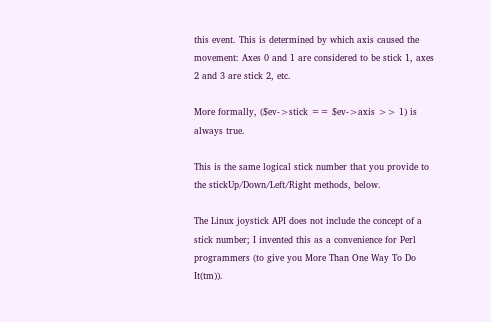this event. This is determined by which axis caused the movement: Axes 0 and 1 are considered to be stick 1, axes 2 and 3 are stick 2, etc.

More formally, ($ev->stick == $ev->axis >> 1) is always true.

This is the same logical stick number that you provide to the stickUp/Down/Left/Right methods, below.

The Linux joystick API does not include the concept of a stick number; I invented this as a convenience for Perl programmers (to give you More Than One Way To Do It(tm)).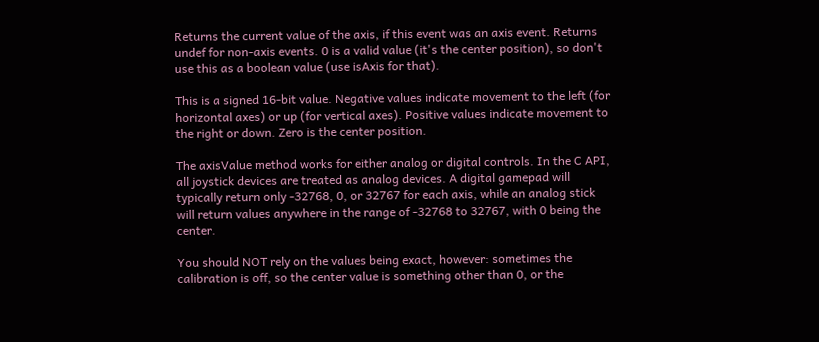Returns the current value of the axis, if this event was an axis event. Returns undef for non-axis events. 0 is a valid value (it's the center position), so don't use this as a boolean value (use isAxis for that).

This is a signed 16-bit value. Negative values indicate movement to the left (for horizontal axes) or up (for vertical axes). Positive values indicate movement to the right or down. Zero is the center position.

The axisValue method works for either analog or digital controls. In the C API, all joystick devices are treated as analog devices. A digital gamepad will typically return only -32768, 0, or 32767 for each axis, while an analog stick will return values anywhere in the range of -32768 to 32767, with 0 being the center.

You should NOT rely on the values being exact, however: sometimes the calibration is off, so the center value is something other than 0, or the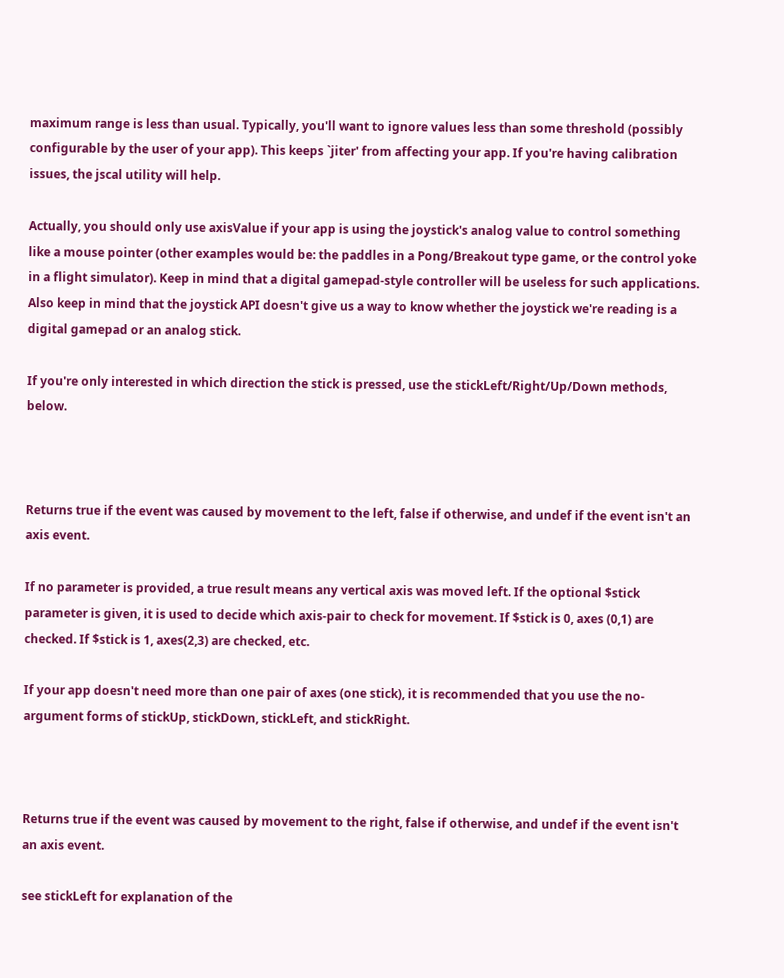maximum range is less than usual. Typically, you'll want to ignore values less than some threshold (possibly configurable by the user of your app). This keeps `jiter' from affecting your app. If you're having calibration issues, the jscal utility will help.

Actually, you should only use axisValue if your app is using the joystick's analog value to control something like a mouse pointer (other examples would be: the paddles in a Pong/Breakout type game, or the control yoke in a flight simulator). Keep in mind that a digital gamepad-style controller will be useless for such applications. Also keep in mind that the joystick API doesn't give us a way to know whether the joystick we're reading is a digital gamepad or an analog stick.

If you're only interested in which direction the stick is pressed, use the stickLeft/Right/Up/Down methods, below.



Returns true if the event was caused by movement to the left, false if otherwise, and undef if the event isn't an axis event.

If no parameter is provided, a true result means any vertical axis was moved left. If the optional $stick parameter is given, it is used to decide which axis-pair to check for movement. If $stick is 0, axes (0,1) are checked. If $stick is 1, axes(2,3) are checked, etc.

If your app doesn't need more than one pair of axes (one stick), it is recommended that you use the no-argument forms of stickUp, stickDown, stickLeft, and stickRight.



Returns true if the event was caused by movement to the right, false if otherwise, and undef if the event isn't an axis event.

see stickLeft for explanation of the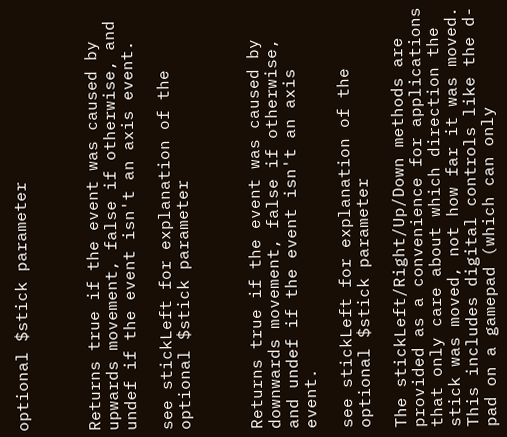optional $stick parameter



Returns true if the event was caused by upwards movement, false if otherwise, and undef if the event isn't an axis event.

see stickLeft for explanation of the optional $stick parameter



Returns true if the event was caused by downwards movement, false if otherwise, and undef if the event isn't an axis event.

see stickLeft for explanation of the optional $stick parameter

The stickLeft/Right/Up/Down methods are provided as a convenience for applications that only care about which direction the stick was moved, not how far it was moved. This includes digital controls like the d-pad on a gamepad (which can only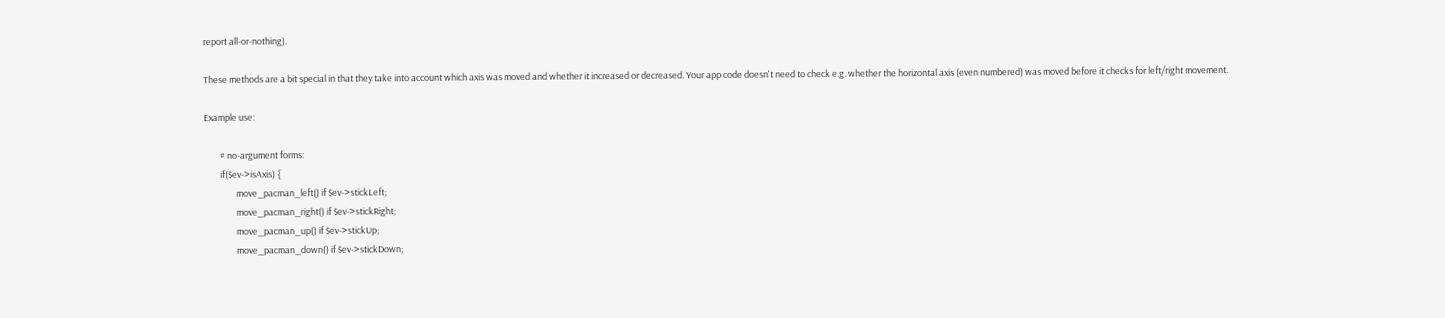report all-or-nothing).

These methods are a bit special in that they take into account which axis was moved and whether it increased or decreased. Your app code doesn't need to check e.g. whether the horizontal axis (even numbered) was moved before it checks for left/right movement.

Example use:

        # no-argument forms:
        if($ev->isAxis) {
                move_pacman_left() if $ev->stickLeft;
                move_pacman_right() if $ev->stickRight;
                move_pacman_up() if $ev->stickUp;
                move_pacman_down() if $ev->stickDown;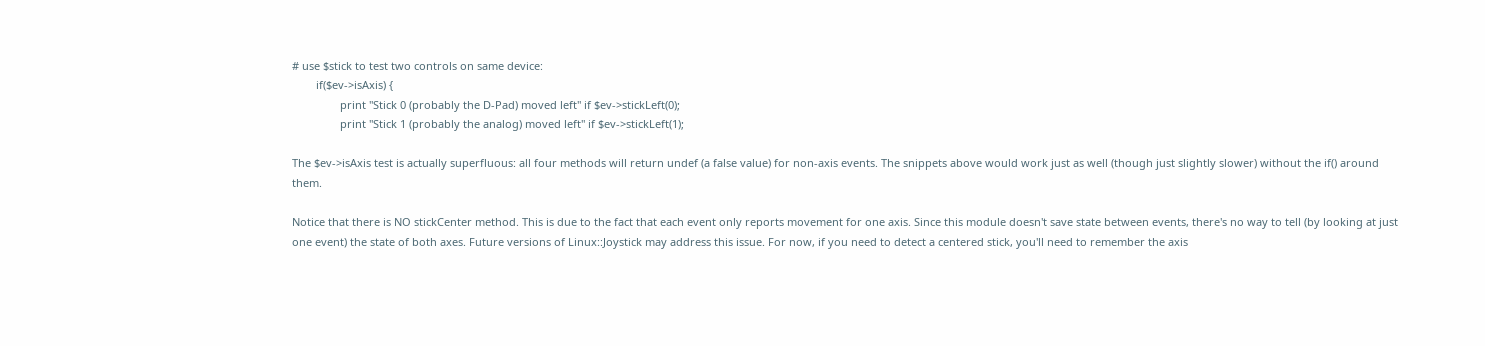# use $stick to test two controls on same device:
        if($ev->isAxis) {
                print "Stick 0 (probably the D-Pad) moved left" if $ev->stickLeft(0);
                print "Stick 1 (probably the analog) moved left" if $ev->stickLeft(1);

The $ev->isAxis test is actually superfluous: all four methods will return undef (a false value) for non-axis events. The snippets above would work just as well (though just slightly slower) without the if() around them.

Notice that there is NO stickCenter method. This is due to the fact that each event only reports movement for one axis. Since this module doesn't save state between events, there's no way to tell (by looking at just one event) the state of both axes. Future versions of Linux::Joystick may address this issue. For now, if you need to detect a centered stick, you'll need to remember the axis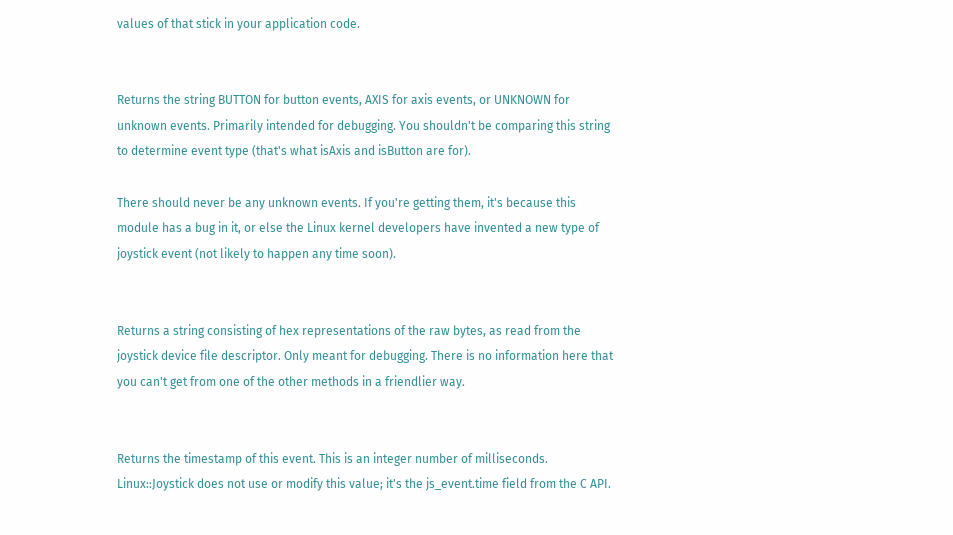values of that stick in your application code.


Returns the string BUTTON for button events, AXIS for axis events, or UNKNOWN for unknown events. Primarily intended for debugging. You shouldn't be comparing this string to determine event type (that's what isAxis and isButton are for).

There should never be any unknown events. If you're getting them, it's because this module has a bug in it, or else the Linux kernel developers have invented a new type of joystick event (not likely to happen any time soon).


Returns a string consisting of hex representations of the raw bytes, as read from the joystick device file descriptor. Only meant for debugging. There is no information here that you can't get from one of the other methods in a friendlier way.


Returns the timestamp of this event. This is an integer number of milliseconds. Linux::Joystick does not use or modify this value; it's the js_event.time field from the C API.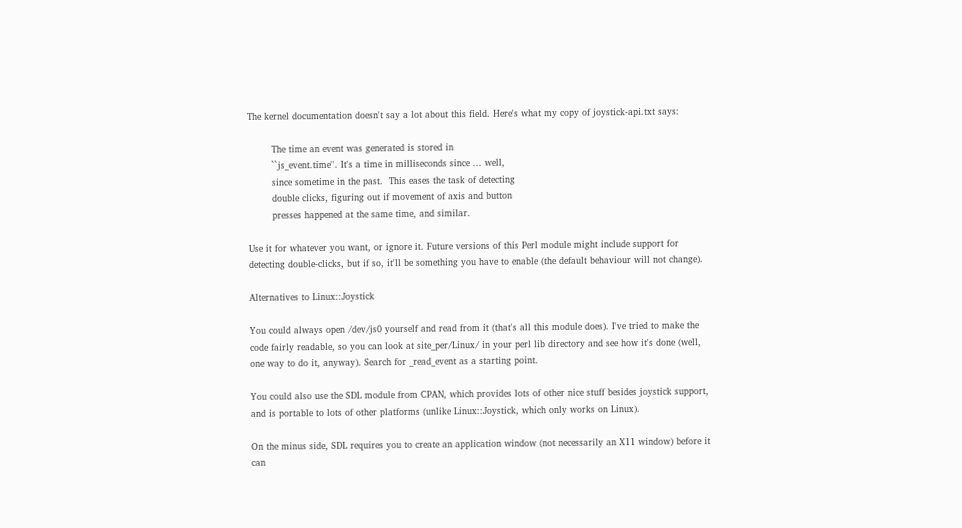The kernel documentation doesn't say a lot about this field. Here's what my copy of joystick-api.txt says:

        The time an event was generated is stored in
        ``js_event.time''. It's a time in milliseconds since ... well,
        since sometime in the past.  This eases the task of detecting
        double clicks, figuring out if movement of axis and button
        presses happened at the same time, and similar.

Use it for whatever you want, or ignore it. Future versions of this Perl module might include support for detecting double-clicks, but if so, it'll be something you have to enable (the default behaviour will not change).

Alternatives to Linux::Joystick

You could always open /dev/js0 yourself and read from it (that's all this module does). I've tried to make the code fairly readable, so you can look at site_per/Linux/ in your perl lib directory and see how it's done (well, one way to do it, anyway). Search for _read_event as a starting point.

You could also use the SDL module from CPAN, which provides lots of other nice stuff besides joystick support, and is portable to lots of other platforms (unlike Linux::Joystick, which only works on Linux).

On the minus side, SDL requires you to create an application window (not necessarily an X11 window) before it can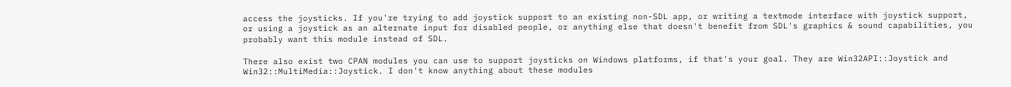access the joysticks. If you're trying to add joystick support to an existing non-SDL app, or writing a textmode interface with joystick support, or using a joystick as an alternate input for disabled people, or anything else that doesn't benefit from SDL's graphics & sound capabilities, you probably want this module instead of SDL.

There also exist two CPAN modules you can use to support joysticks on Windows platforms, if that's your goal. They are Win32API::Joystick and Win32::MultiMedia::Joystick. I don't know anything about these modules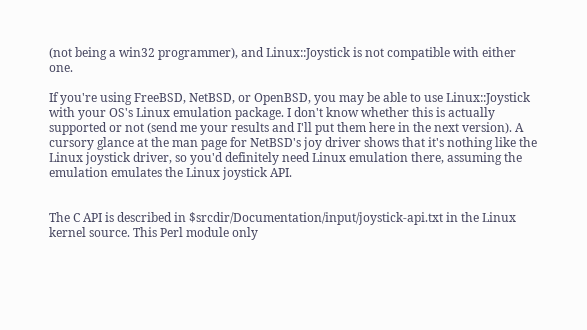(not being a win32 programmer), and Linux::Joystick is not compatible with either one.

If you're using FreeBSD, NetBSD, or OpenBSD, you may be able to use Linux::Joystick with your OS's Linux emulation package. I don't know whether this is actually supported or not (send me your results and I'll put them here in the next version). A cursory glance at the man page for NetBSD's joy driver shows that it's nothing like the Linux joystick driver, so you'd definitely need Linux emulation there, assuming the emulation emulates the Linux joystick API.


The C API is described in $srcdir/Documentation/input/joystick-api.txt in the Linux kernel source. This Perl module only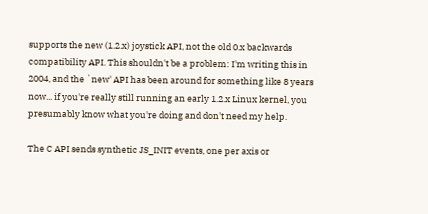supports the new (1.2.x) joystick API, not the old 0.x backwards compatibility API. This shouldn't be a problem: I'm writing this in 2004, and the `new' API has been around for something like 8 years now... if you're really still running an early 1.2.x Linux kernel, you presumably know what you're doing and don't need my help.

The C API sends synthetic JS_INIT events, one per axis or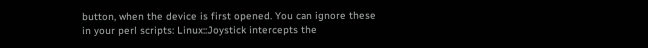button, when the device is first opened. You can ignore these in your perl scripts: Linux::Joystick intercepts the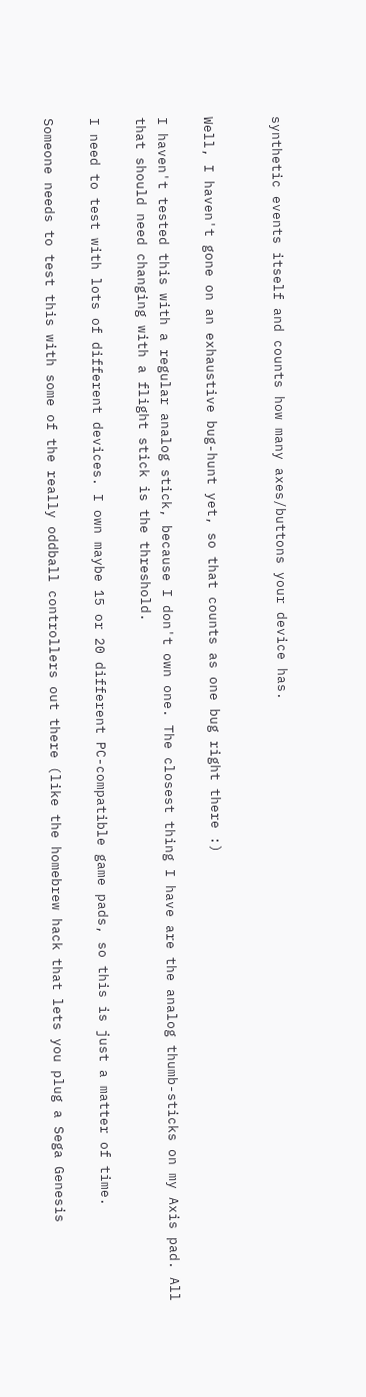synthetic events itself and counts how many axes/buttons your device has.


Well, I haven't gone on an exhaustive bug-hunt yet, so that counts as one bug right there :)

I haven't tested this with a regular analog stick, because I don't own one. The closest thing I have are the analog thumb-sticks on my Axis pad. All that should need changing with a flight stick is the threshold.

I need to test with lots of different devices. I own maybe 15 or 20 different PC-compatible game pads, so this is just a matter of time.

Someone needs to test this with some of the really oddball controllers out there (like the homebrew hack that lets you plug a Sega Genesis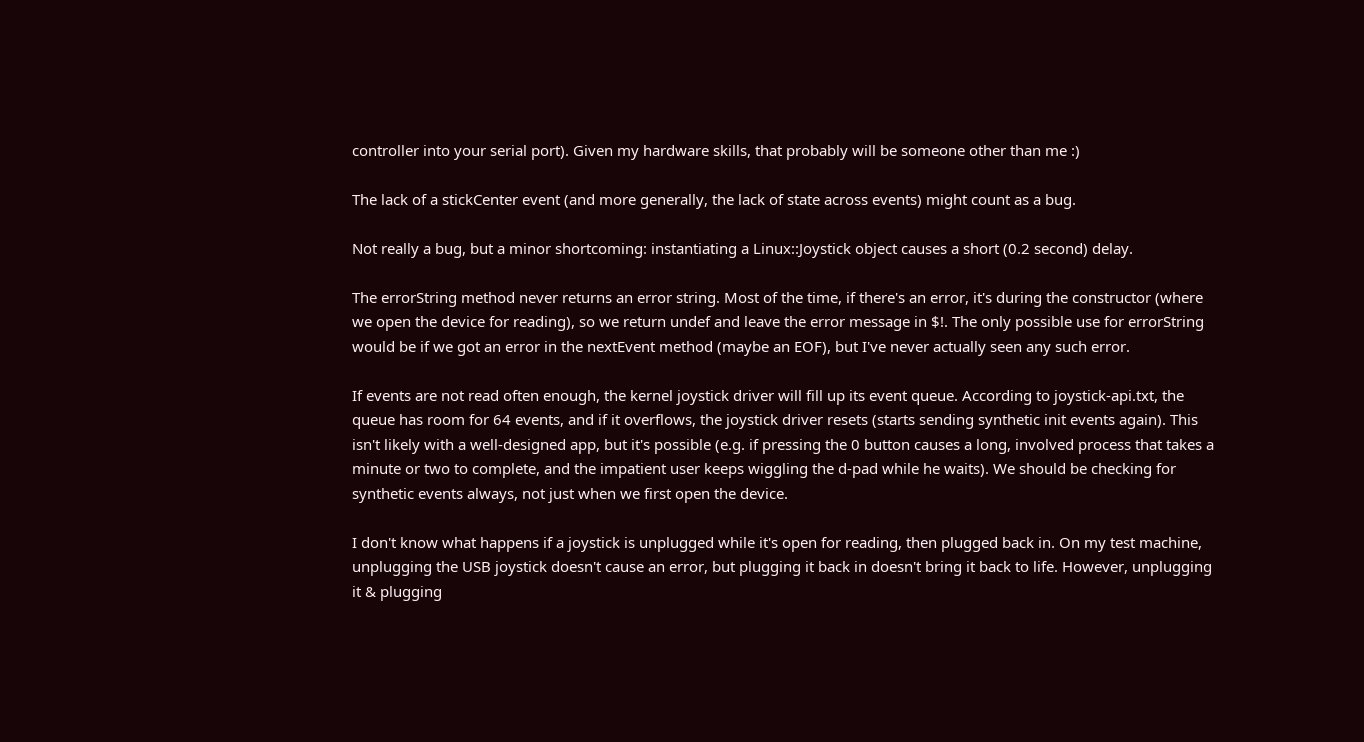controller into your serial port). Given my hardware skills, that probably will be someone other than me :)

The lack of a stickCenter event (and more generally, the lack of state across events) might count as a bug.

Not really a bug, but a minor shortcoming: instantiating a Linux::Joystick object causes a short (0.2 second) delay.

The errorString method never returns an error string. Most of the time, if there's an error, it's during the constructor (where we open the device for reading), so we return undef and leave the error message in $!. The only possible use for errorString would be if we got an error in the nextEvent method (maybe an EOF), but I've never actually seen any such error.

If events are not read often enough, the kernel joystick driver will fill up its event queue. According to joystick-api.txt, the queue has room for 64 events, and if it overflows, the joystick driver resets (starts sending synthetic init events again). This isn't likely with a well-designed app, but it's possible (e.g. if pressing the 0 button causes a long, involved process that takes a minute or two to complete, and the impatient user keeps wiggling the d-pad while he waits). We should be checking for synthetic events always, not just when we first open the device.

I don't know what happens if a joystick is unplugged while it's open for reading, then plugged back in. On my test machine, unplugging the USB joystick doesn't cause an error, but plugging it back in doesn't bring it back to life. However, unplugging it & plugging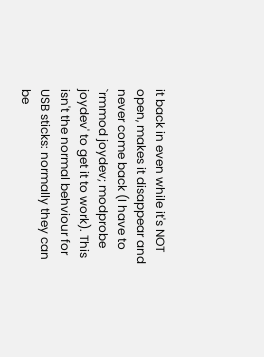it back in even while it's NOT open, makes it disappear and never come back (I have to `rmmod joydev; modprobe joydev' to get it to work). This isn't the normal behviour for USB sticks: normally they can be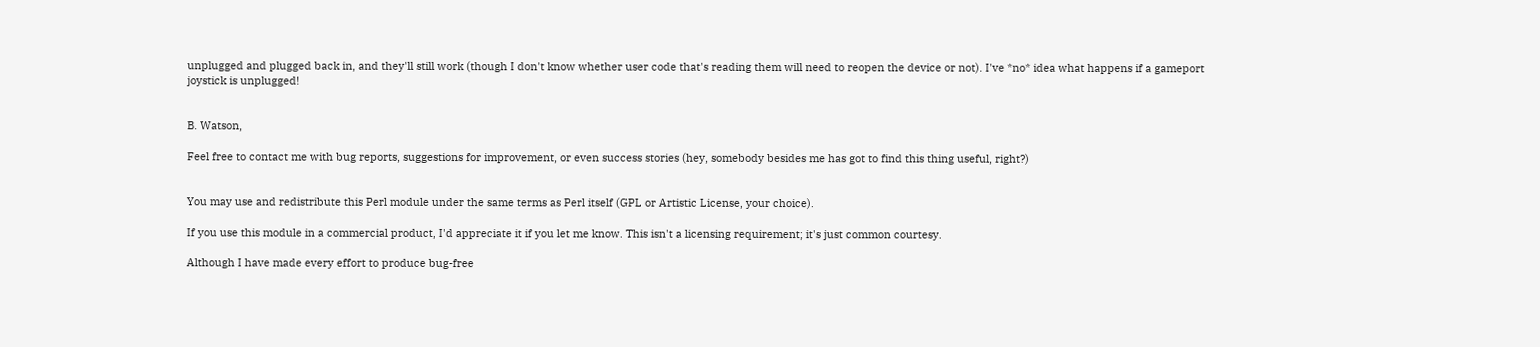unplugged and plugged back in, and they'll still work (though I don't know whether user code that's reading them will need to reopen the device or not). I've *no* idea what happens if a gameport joystick is unplugged!


B. Watson,

Feel free to contact me with bug reports, suggestions for improvement, or even success stories (hey, somebody besides me has got to find this thing useful, right?)


You may use and redistribute this Perl module under the same terms as Perl itself (GPL or Artistic License, your choice).

If you use this module in a commercial product, I'd appreciate it if you let me know. This isn't a licensing requirement; it's just common courtesy.

Although I have made every effort to produce bug-free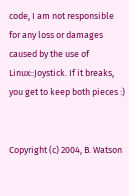code, I am not responsible for any loss or damages caused by the use of Linux::Joystick. If it breaks, you get to keep both pieces :)


Copyright (c) 2004, B. Watson